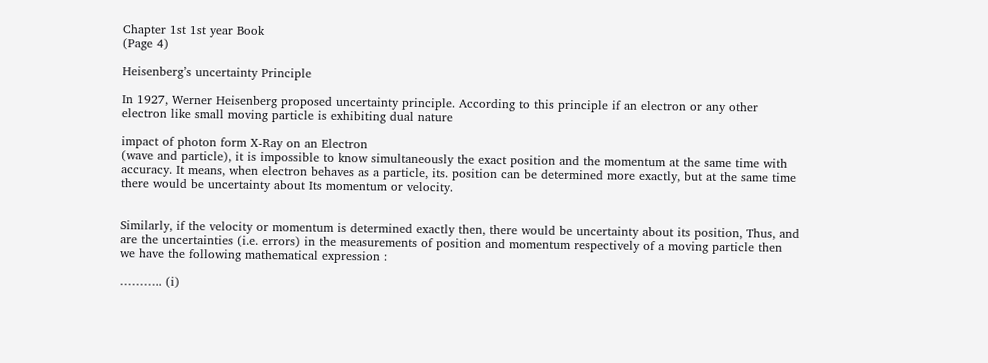Chapter 1st 1st year Book
(Page 4)

Heisenberg’s uncertainty Principle

In 1927, Werner Heisenberg proposed uncertainty principle. According to this principle if an electron or any other electron like small moving particle is exhibiting dual nature

impact of photon form X-Ray on an Electron
(wave and particle), it is impossible to know simultaneously the exact position and the momentum at the same time with accuracy. It means, when electron behaves as a particle, its. position can be determined more exactly, but at the same time there would be uncertainty about Its momentum or velocity.


Similarly, if the velocity or momentum is determined exactly then, there would be uncertainty about its position, Thus, and are the uncertainties (i.e. errors) in the measurements of position and momentum respectively of a moving particle then we have the following mathematical expression :

……….. (i)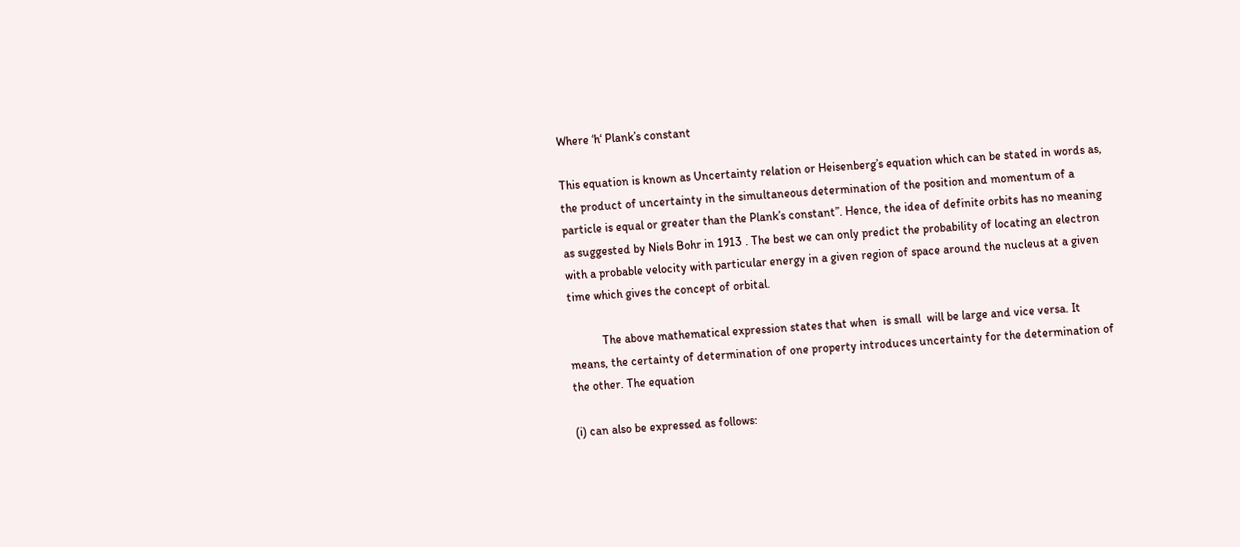Where ‘h‘ Plank’s constant

This equation is known as Uncertainty relation or Heisenberg’s equation which can be stated in words as, the product of uncertainty in the simultaneous determination of the position and momentum of a particle is equal or greater than the Plank’s constant”. Hence, the idea of definite orbits has no meaning as suggested by Niels Bohr in 1913 . The best we can only predict the probability of locating an electron with a probable velocity with particular energy in a given region of space around the nucleus at a given time which gives the concept of orbital.

           The above mathematical expression states that when  is small  will be large and vice versa. It means, the certainty of determination of one property introduces uncertainty for the determination of the other. The equation

(i) can also be expressed as follows: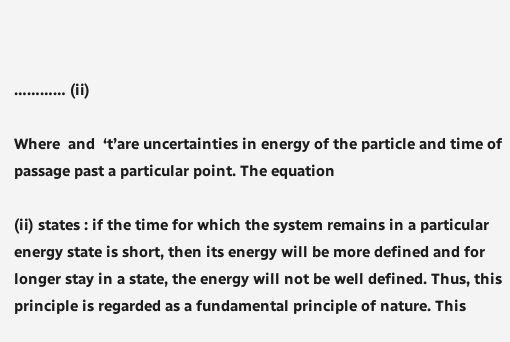………… (ii)

Where  and  ‘t’are uncertainties in energy of the particle and time of passage past a particular point. The equation

(ii) states : if the time for which the system remains in a particular energy state is short, then its energy will be more defined and for longer stay in a state, the energy will not be well defined. Thus, this principle is regarded as a fundamental principle of nature. This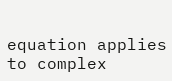equation applies to complex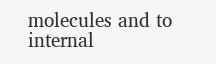molecules and to internal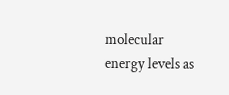molecular energy levels as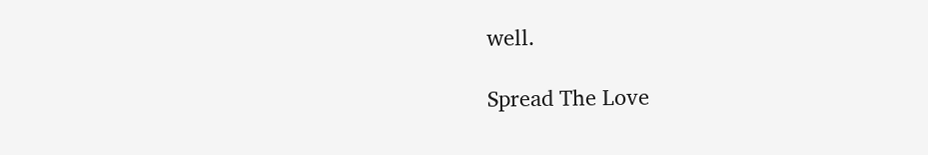well.

Spread The Love